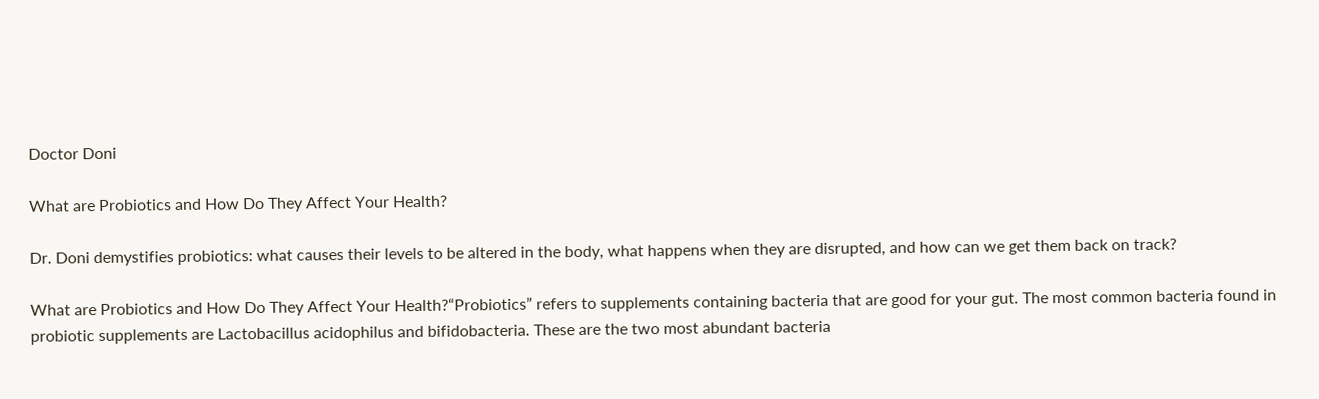Doctor Doni

What are Probiotics and How Do They Affect Your Health?

Dr. Doni demystifies probiotics: what causes their levels to be altered in the body, what happens when they are disrupted, and how can we get them back on track?

What are Probiotics and How Do They Affect Your Health?“Probiotics” refers to supplements containing bacteria that are good for your gut. The most common bacteria found in probiotic supplements are Lactobacillus acidophilus and bifidobacteria. These are the two most abundant bacteria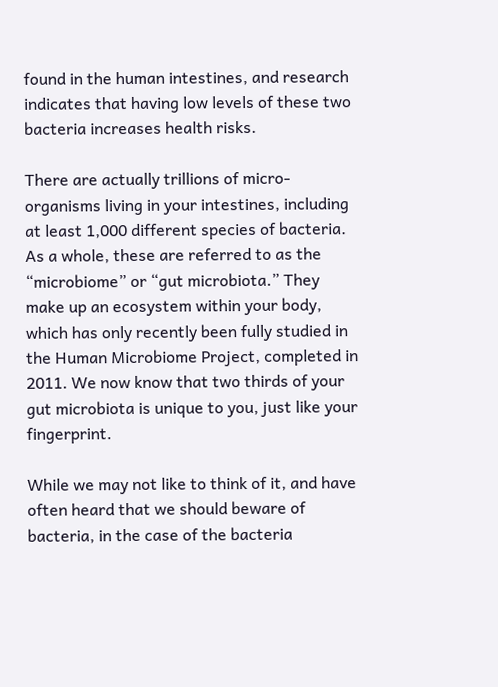found in the human intestines, and research indicates that having low levels of these two bacteria increases health risks.

There are actually trillions of micro-organisms living in your intestines, including at least 1,000 different species of bacteria. As a whole, these are referred to as the “microbiome” or “gut microbiota.” They make up an ecosystem within your body, which has only recently been fully studied in the Human Microbiome Project, completed in 2011. We now know that two thirds of your gut microbiota is unique to you, just like your fingerprint.

While we may not like to think of it, and have often heard that we should beware of bacteria, in the case of the bacteria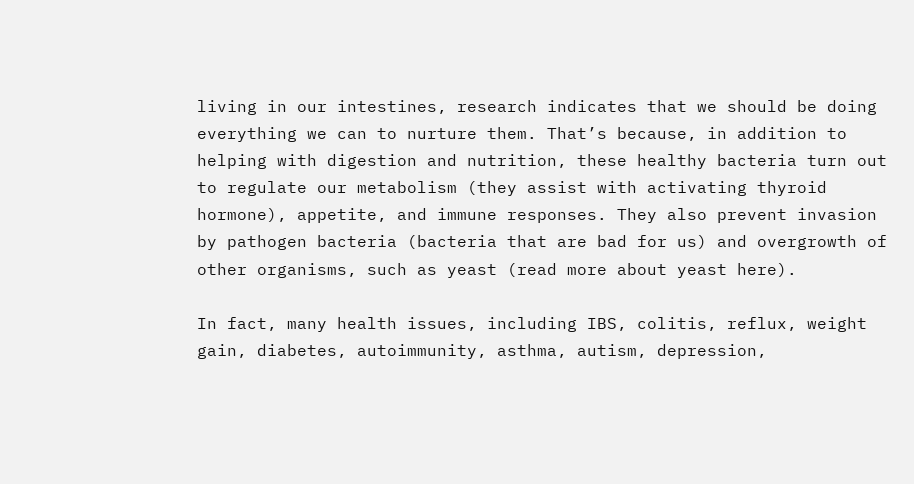living in our intestines, research indicates that we should be doing everything we can to nurture them. That’s because, in addition to helping with digestion and nutrition, these healthy bacteria turn out to regulate our metabolism (they assist with activating thyroid hormone), appetite, and immune responses. They also prevent invasion by pathogen bacteria (bacteria that are bad for us) and overgrowth of other organisms, such as yeast (read more about yeast here).

In fact, many health issues, including IBS, colitis, reflux, weight gain, diabetes, autoimmunity, asthma, autism, depression,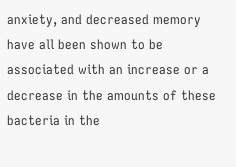anxiety, and decreased memory have all been shown to be associated with an increase or a decrease in the amounts of these bacteria in the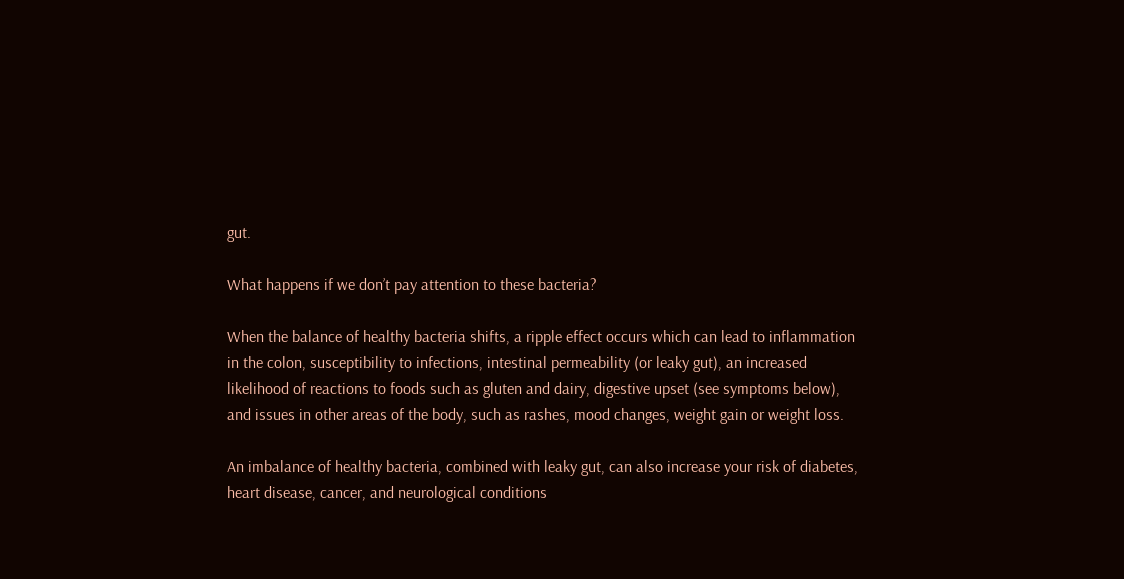gut.

What happens if we don’t pay attention to these bacteria?

When the balance of healthy bacteria shifts, a ripple effect occurs which can lead to inflammation in the colon, susceptibility to infections, intestinal permeability (or leaky gut), an increased likelihood of reactions to foods such as gluten and dairy, digestive upset (see symptoms below), and issues in other areas of the body, such as rashes, mood changes, weight gain or weight loss.

An imbalance of healthy bacteria, combined with leaky gut, can also increase your risk of diabetes, heart disease, cancer, and neurological conditions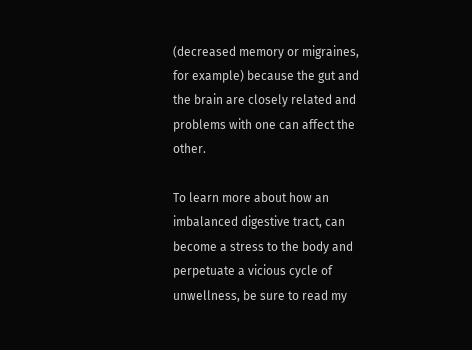(decreased memory or migraines, for example) because the gut and the brain are closely related and problems with one can affect the other.

To learn more about how an imbalanced digestive tract, can become a stress to the body and perpetuate a vicious cycle of unwellness, be sure to read my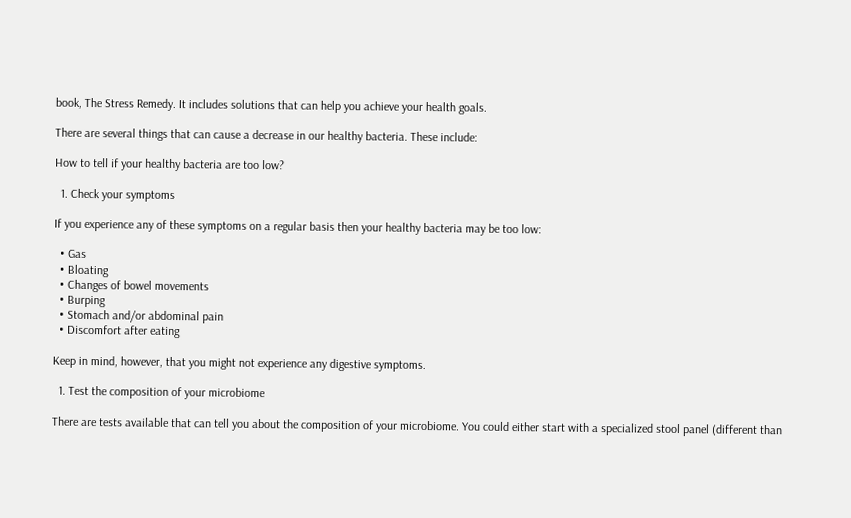book, The Stress Remedy. It includes solutions that can help you achieve your health goals.

There are several things that can cause a decrease in our healthy bacteria. These include:

How to tell if your healthy bacteria are too low?

  1. Check your symptoms

If you experience any of these symptoms on a regular basis then your healthy bacteria may be too low:

  • Gas
  • Bloating
  • Changes of bowel movements
  • Burping
  • Stomach and/or abdominal pain
  • Discomfort after eating

Keep in mind, however, that you might not experience any digestive symptoms.

  1. Test the composition of your microbiome

There are tests available that can tell you about the composition of your microbiome. You could either start with a specialized stool panel (different than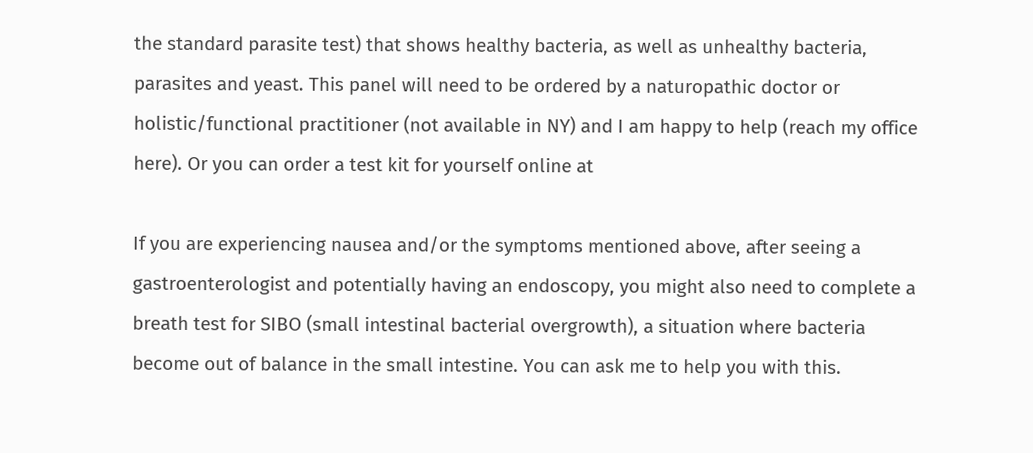the standard parasite test) that shows healthy bacteria, as well as unhealthy bacteria, parasites and yeast. This panel will need to be ordered by a naturopathic doctor or holistic/functional practitioner (not available in NY) and I am happy to help (reach my office here). Or you can order a test kit for yourself online at

If you are experiencing nausea and/or the symptoms mentioned above, after seeing a gastroenterologist and potentially having an endoscopy, you might also need to complete a breath test for SIBO (small intestinal bacterial overgrowth), a situation where bacteria become out of balance in the small intestine. You can ask me to help you with this.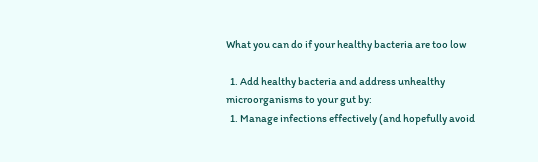What you can do if your healthy bacteria are too low

  1. Add healthy bacteria and address unhealthy microorganisms to your gut by:
  1. Manage infections effectively (and hopefully avoid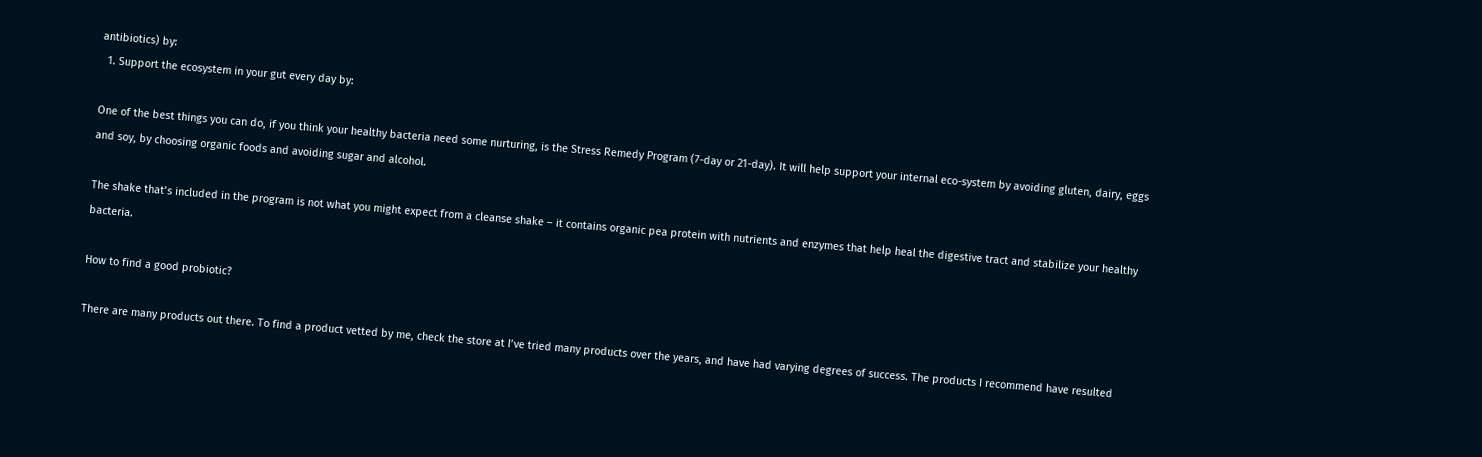antibiotics) by:
  1. Support the ecosystem in your gut every day by:

One of the best things you can do, if you think your healthy bacteria need some nurturing, is the Stress Remedy Program (7-day or 21-day). It will help support your internal eco-system by avoiding gluten, dairy, eggs and soy, by choosing organic foods and avoiding sugar and alcohol.

The shake that’s included in the program is not what you might expect from a cleanse shake – it contains organic pea protein with nutrients and enzymes that help heal the digestive tract and stabilize your healthy bacteria.

How to find a good probiotic?

There are many products out there. To find a product vetted by me, check the store at I’ve tried many products over the years, and have had varying degrees of success. The products I recommend have resulted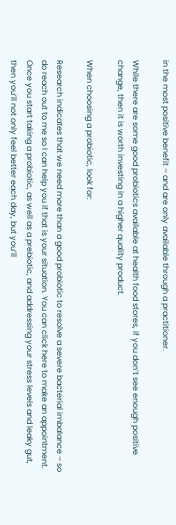in the most positive benefit – and are only available through a practitioner.

While there are some good probiotics available at health food stores, if you don’t see enough positive change, then it is worth investing in a higher quality product.

When choosing a probiotic, look for:

Research indicates that we need more than a good probiotic to resolve a severe bacterial imbalance – so do reach out to me so I can help you if that is your situation. You can click here to make an appointment. Once you start taking a probiotic, as well as a prebiotic, and addressing your stress levels and leaky gut, then you’ll not only feel better each day, but you’ll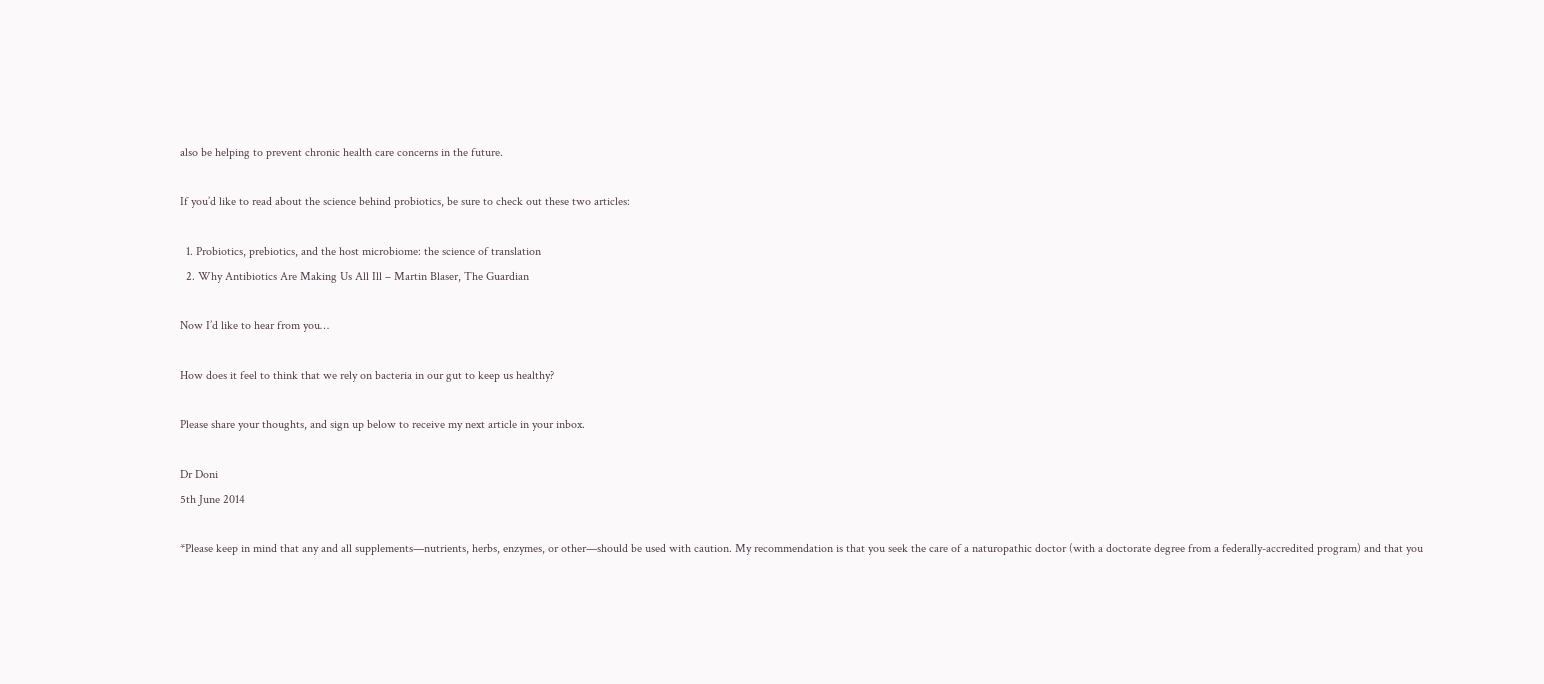also be helping to prevent chronic health care concerns in the future.

If you’d like to read about the science behind probiotics, be sure to check out these two articles:

  1. Probiotics, prebiotics, and the host microbiome: the science of translation
  2. Why Antibiotics Are Making Us All Ill – Martin Blaser, The Guardian

Now I’d like to hear from you…

How does it feel to think that we rely on bacteria in our gut to keep us healthy?

Please share your thoughts, and sign up below to receive my next article in your inbox.

Dr Doni
5th June 2014

*Please keep in mind that any and all supplements—nutrients, herbs, enzymes, or other—should be used with caution. My recommendation is that you seek the care of a naturopathic doctor (with a doctorate degree from a federally-accredited program) and that you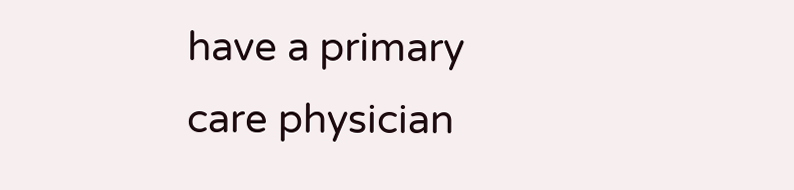have a primary care physician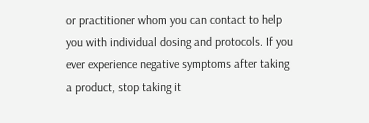or practitioner whom you can contact to help you with individual dosing and protocols. If you ever experience negative symptoms after taking a product, stop taking it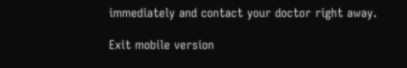immediately and contact your doctor right away.

Exit mobile version